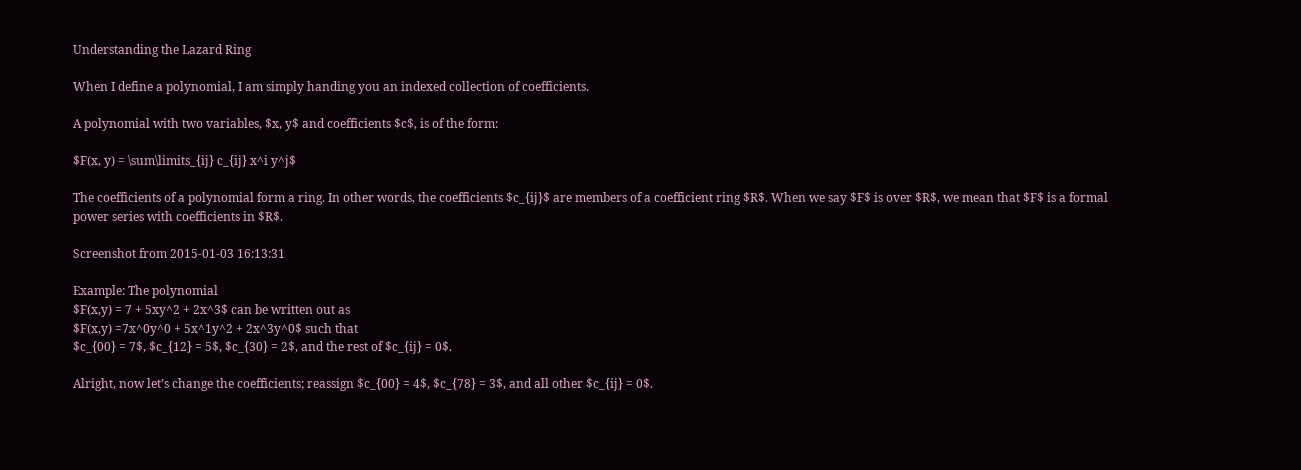Understanding the Lazard Ring

When I define a polynomial, I am simply handing you an indexed collection of coefficients.

A polynomial with two variables, $x, y$ and coefficients $c$, is of the form:

$F(x, y) = \sum\limits_{ij} c_{ij} x^i y^j$

The coefficients of a polynomial form a ring. In other words, the coefficients $c_{ij}$ are members of a coefficient ring $R$. When we say $F$ is over $R$, we mean that $F$ is a formal power series with coefficients in $R$.

Screenshot from 2015-01-03 16:13:31

Example: The polynomial
$F(x,y) = 7 + 5xy^2 + 2x^3$ can be written out as
$F(x,y) =7x^0y^0 + 5x^1y^2 + 2x^3y^0$ such that
$c_{00} = 7$, $c_{12} = 5$, $c_{30} = 2$, and the rest of $c_{ij} = 0$.

Alright, now let’s change the coefficients; reassign $c_{00} = 4$, $c_{78} = 3$, and all other $c_{ij} = 0$.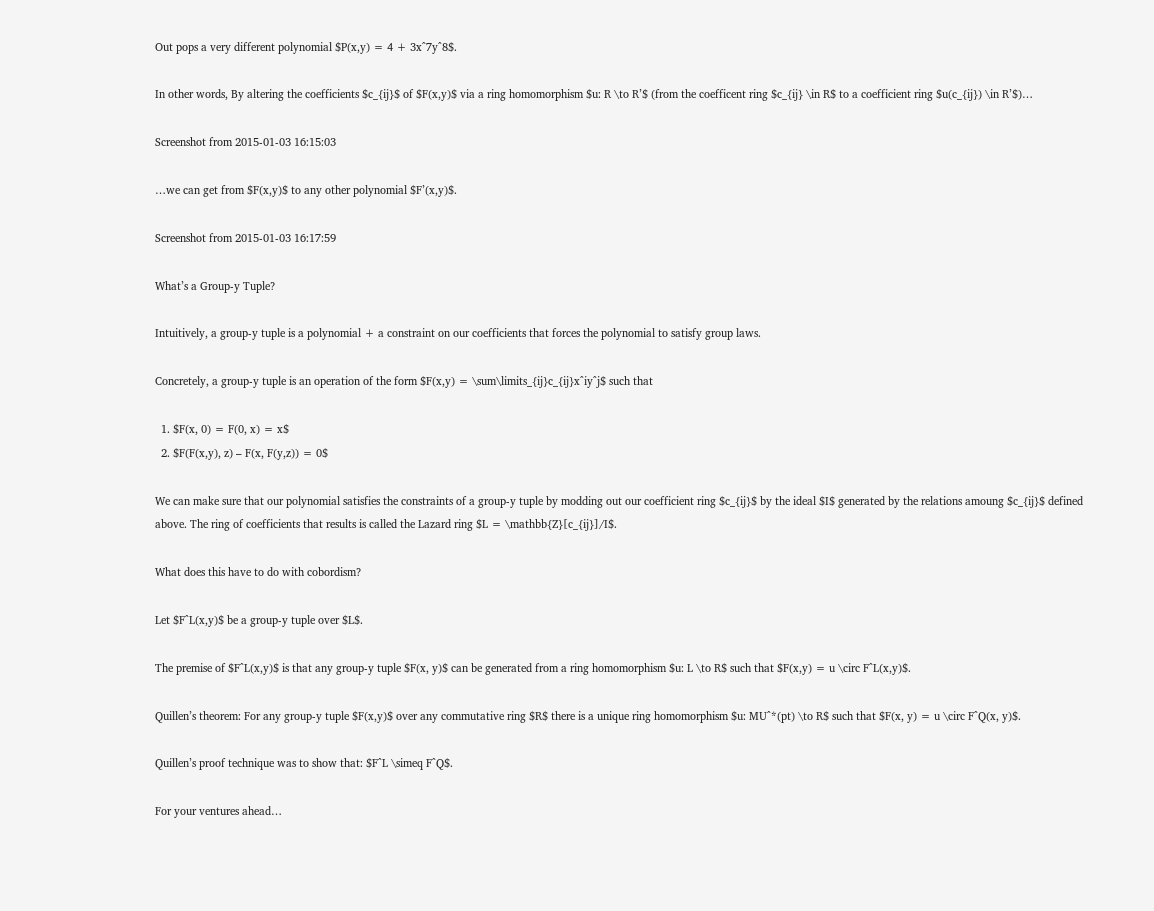Out pops a very different polynomial $P(x,y) = 4 + 3x^7y^8$.

In other words, By altering the coefficients $c_{ij}$ of $F(x,y)$ via a ring homomorphism $u: R \to R’$ (from the coefficent ring $c_{ij} \in R$ to a coefficient ring $u(c_{ij}) \in R’$)…

Screenshot from 2015-01-03 16:15:03

…we can get from $F(x,y)$ to any other polynomial $F’(x,y)$.

Screenshot from 2015-01-03 16:17:59

What’s a Group-y Tuple?

Intuitively, a group-y tuple is a polynomial + a constraint on our coefficients that forces the polynomial to satisfy group laws.

Concretely, a group-y tuple is an operation of the form $F(x,y) = \sum\limits_{ij}c_{ij}x^iy^j$ such that

  1. $F(x, 0) = F(0, x) = x$
  2. $F(F(x,y), z) – F(x, F(y,z)) = 0$

We can make sure that our polynomial satisfies the constraints of a group-y tuple by modding out our coefficient ring $c_{ij}$ by the ideal $I$ generated by the relations amoung $c_{ij}$ defined above. The ring of coefficients that results is called the Lazard ring $L = \mathbb{Z}[c_{ij}]/I$.

What does this have to do with cobordism?

Let $F^L(x,y)$ be a group-y tuple over $L$.

The premise of $F^L(x,y)$ is that any group-y tuple $F(x, y)$ can be generated from a ring homomorphism $u: L \to R$ such that $F(x,y) = u \circ F^L(x,y)$.

Quillen’s theorem: For any group-y tuple $F(x,y)$ over any commutative ring $R$ there is a unique ring homomorphism $u: MU^*(pt) \to R$ such that $F(x, y) = u \circ F^Q(x, y)$.

Quillen’s proof technique was to show that: $F^L \simeq F^Q$.

For your ventures ahead…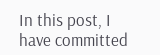In this post, I have committed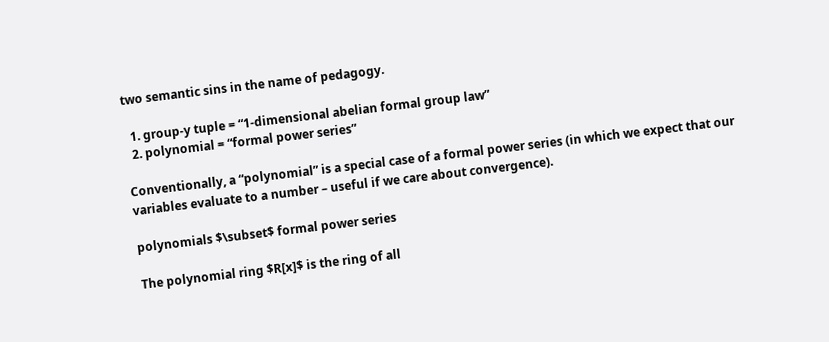two semantic sins in the name of pedagogy.

  1. group-y tuple = “1-dimensional abelian formal group law”
  2. polynomial = “formal power series”

Conventionally, a “polynomial” is a special case of a formal power series (in which we expect that our variables evaluate to a number – useful if we care about convergence).

polynomials $\subset$ formal power series

The polynomial ring $R[x]$ is the ring of all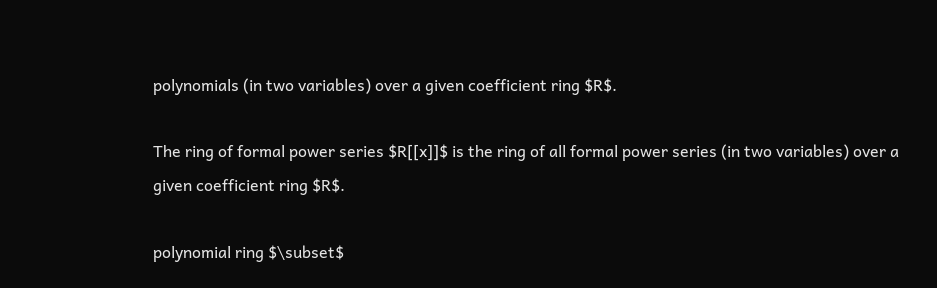polynomials (in two variables) over a given coefficient ring $R$.

The ring of formal power series $R[[x]]$ is the ring of all formal power series (in two variables) over a given coefficient ring $R$.

polynomial ring $\subset$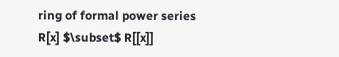ring of formal power series
R[x] $\subset$ R[[x]]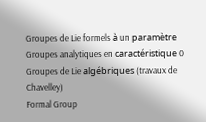Groupes de Lie formels à un paramètre
Groupes analytiques en caractéristique 0
Groupes de Lie algébriques (travaux de Chavelley)
Formal Group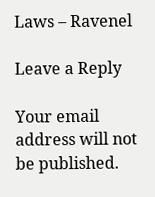Laws – Ravenel

Leave a Reply

Your email address will not be published.